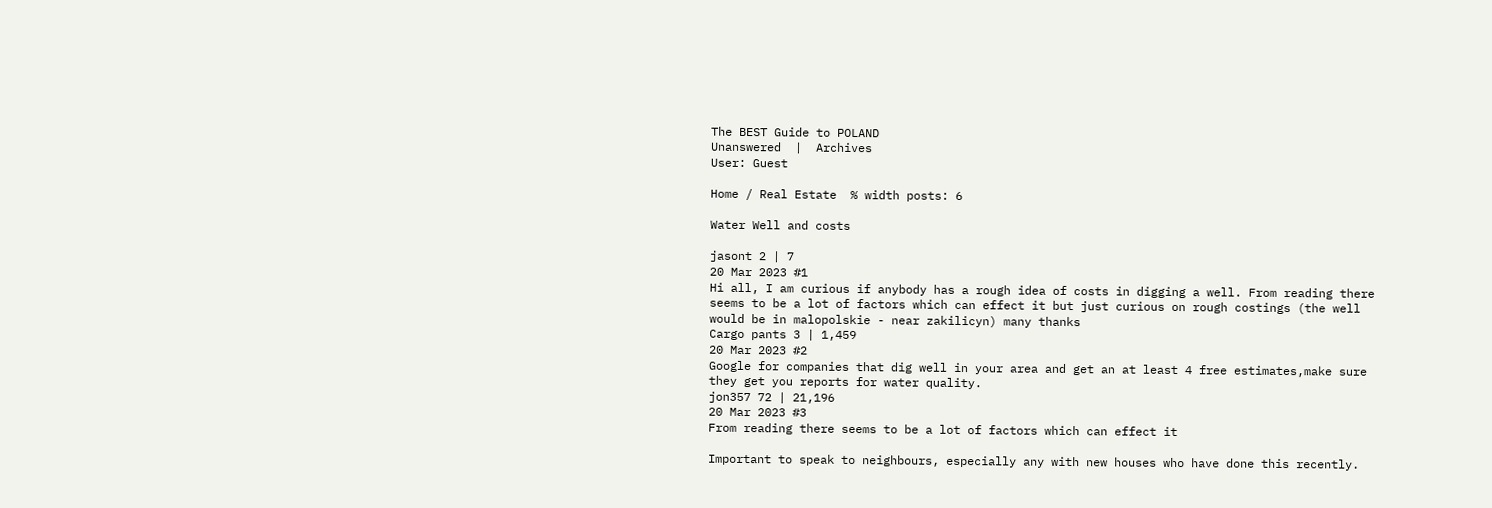The BEST Guide to POLAND
Unanswered  |  Archives
User: Guest

Home / Real Estate  % width posts: 6

Water Well and costs

jasont 2 | 7
20 Mar 2023 #1
Hi all, I am curious if anybody has a rough idea of costs in digging a well. From reading there seems to be a lot of factors which can effect it but just curious on rough costings (the well would be in malopolskie - near zakilicyn) many thanks
Cargo pants 3 | 1,459
20 Mar 2023 #2
Google for companies that dig well in your area and get an at least 4 free estimates,make sure they get you reports for water quality.
jon357 72 | 21,196
20 Mar 2023 #3
From reading there seems to be a lot of factors which can effect it

Important to speak to neighbours, especially any with new houses who have done this recently.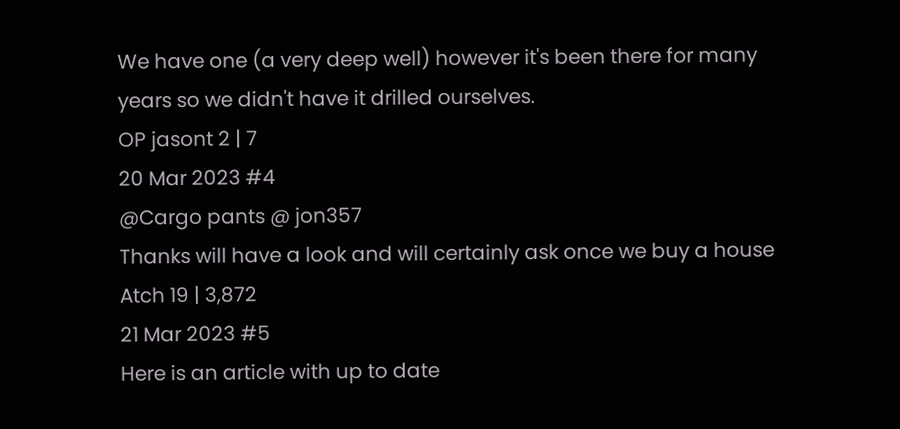We have one (a very deep well) however it's been there for many years so we didn't have it drilled ourselves.
OP jasont 2 | 7
20 Mar 2023 #4
@Cargo pants @ jon357
Thanks will have a look and will certainly ask once we buy a house
Atch 19 | 3,872
21 Mar 2023 #5
Here is an article with up to date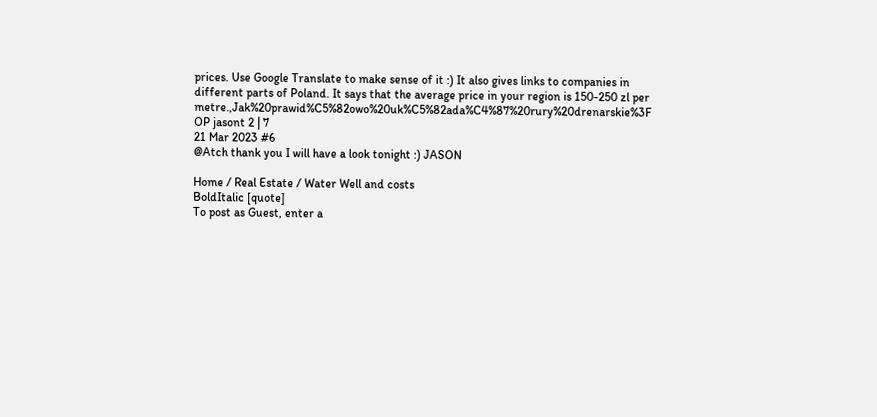prices. Use Google Translate to make sense of it :) It also gives links to companies in different parts of Poland. It says that the average price in your region is 150-250 zl per metre.,Jak%20prawid%C5%82owo%20uk%C5%82ada%C4%87%20rury%20drenarskie%3F
OP jasont 2 | 7
21 Mar 2023 #6
@Atch thank you I will have a look tonight :) JASON

Home / Real Estate / Water Well and costs
BoldItalic [quote]
To post as Guest, enter a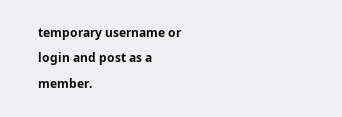temporary username or login and post as a member.